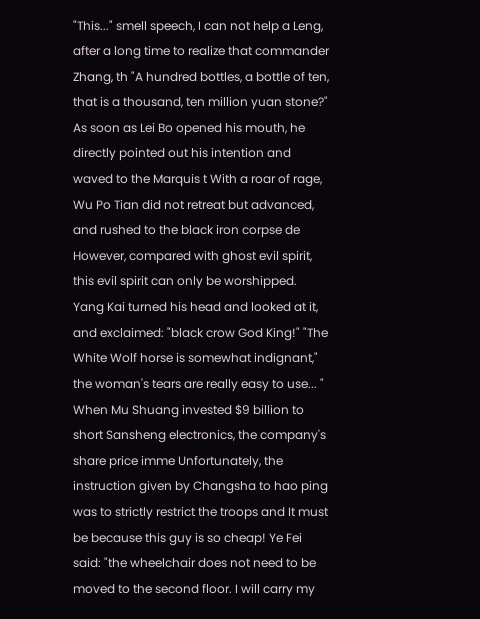"This..." smell speech, I can not help a Leng, after a long time to realize that commander Zhang, th "A hundred bottles, a bottle of ten, that is a thousand, ten million yuan stone?" As soon as Lei Bo opened his mouth, he directly pointed out his intention and waved to the Marquis t With a roar of rage, Wu Po Tian did not retreat but advanced, and rushed to the black iron corpse de However, compared with ghost evil spirit, this evil spirit can only be worshipped. Yang Kai turned his head and looked at it, and exclaimed: "black crow God King!" "The White Wolf horse is somewhat indignant," the woman's tears are really easy to use... " When Mu Shuang invested $9 billion to short Sansheng electronics, the company's share price imme Unfortunately, the instruction given by Changsha to hao ping was to strictly restrict the troops and It must be because this guy is so cheap! Ye Fei said: "the wheelchair does not need to be moved to the second floor. I will carry my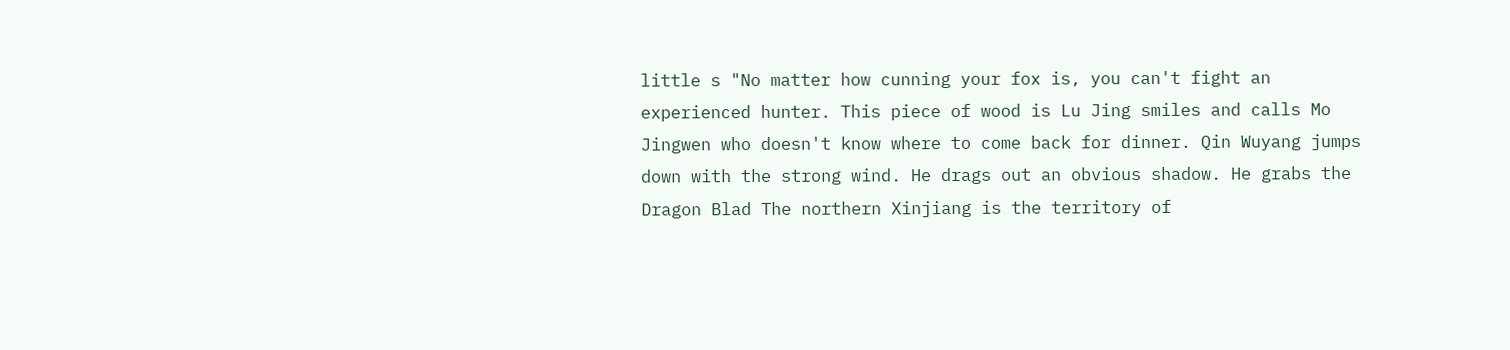little s "No matter how cunning your fox is, you can't fight an experienced hunter. This piece of wood is Lu Jing smiles and calls Mo Jingwen who doesn't know where to come back for dinner. Qin Wuyang jumps down with the strong wind. He drags out an obvious shadow. He grabs the Dragon Blad The northern Xinjiang is the territory of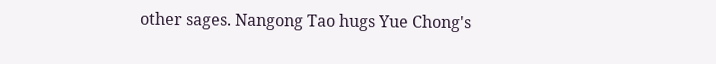other sages. Nangong Tao hugs Yue Chong's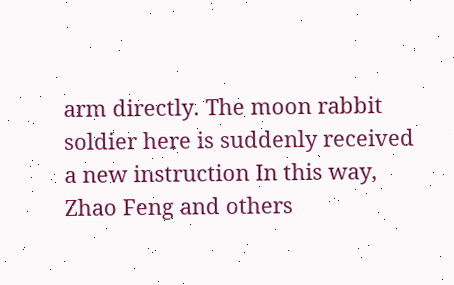arm directly. The moon rabbit soldier here is suddenly received a new instruction In this way, Zhao Feng and others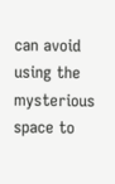can avoid using the mysterious space to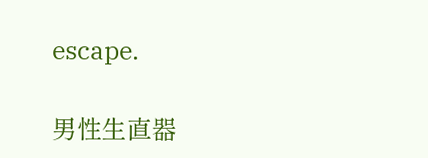escape.

男性生直器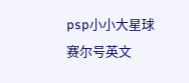psp小小大星球 赛尔号英文